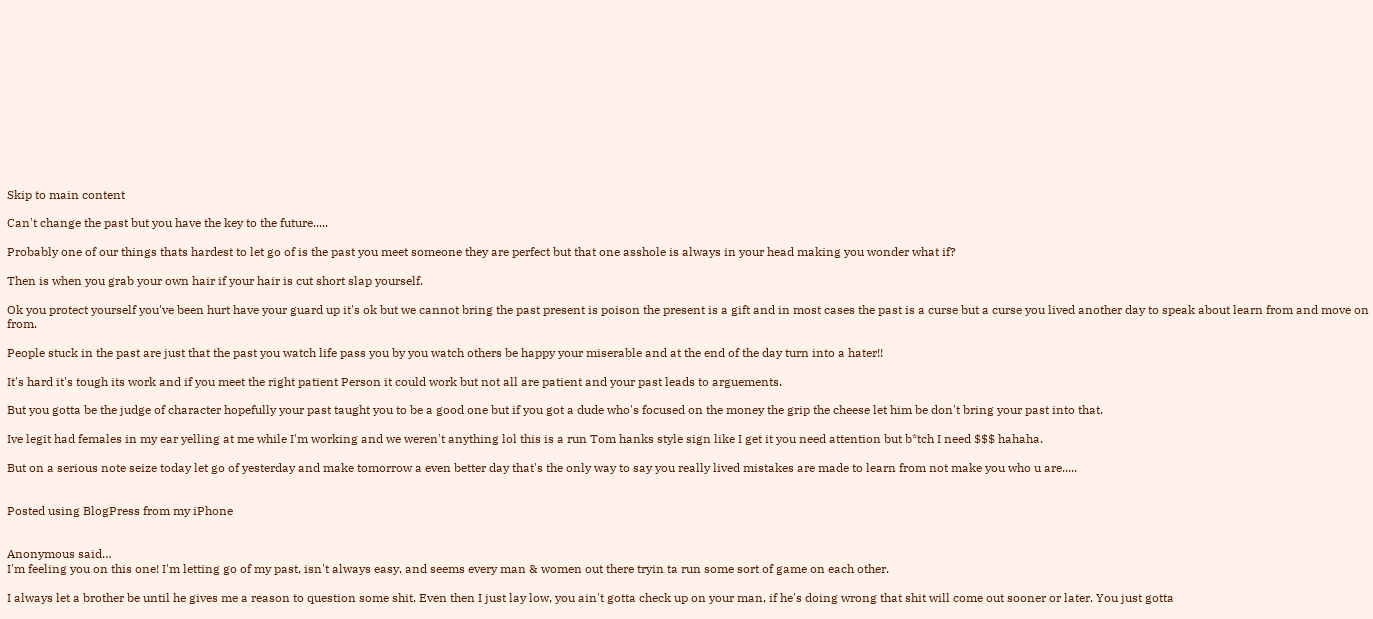Skip to main content

Can't change the past but you have the key to the future.....

Probably one of our things thats hardest to let go of is the past you meet someone they are perfect but that one asshole is always in your head making you wonder what if?

Then is when you grab your own hair if your hair is cut short slap yourself.

Ok you protect yourself you've been hurt have your guard up it's ok but we cannot bring the past present is poison the present is a gift and in most cases the past is a curse but a curse you lived another day to speak about learn from and move on from.

People stuck in the past are just that the past you watch life pass you by you watch others be happy your miserable and at the end of the day turn into a hater!!

It's hard it's tough its work and if you meet the right patient Person it could work but not all are patient and your past leads to arguements.

But you gotta be the judge of character hopefully your past taught you to be a good one but if you got a dude who's focused on the money the grip the cheese let him be don't bring your past into that.

Ive legit had females in my ear yelling at me while I'm working and we weren't anything lol this is a run Tom hanks style sign like I get it you need attention but b*tch I need $$$ hahaha.

But on a serious note seize today let go of yesterday and make tomorrow a even better day that's the only way to say you really lived mistakes are made to learn from not make you who u are.....


Posted using BlogPress from my iPhone


Anonymous said…
I'm feeling you on this one! I'm letting go of my past, isn't always easy, and seems every man & women out there tryin ta run some sort of game on each other.

I always let a brother be until he gives me a reason to question some shit. Even then I just lay low, you ain't gotta check up on your man, if he's doing wrong that shit will come out sooner or later. You just gotta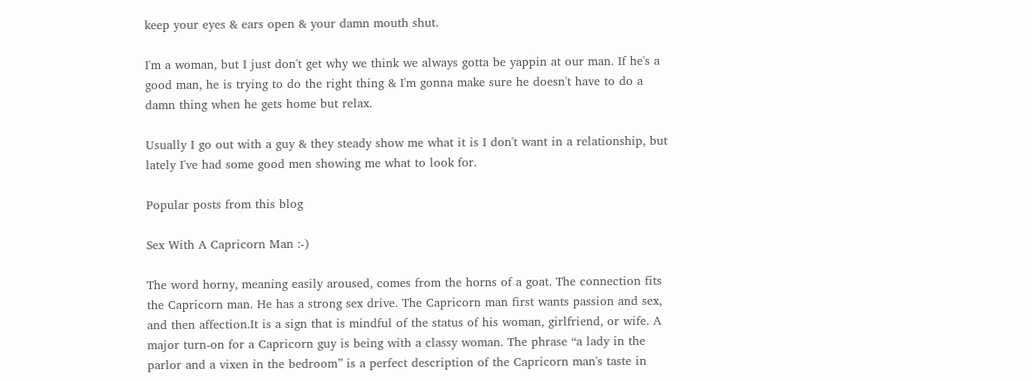keep your eyes & ears open & your damn mouth shut.

I'm a woman, but I just don't get why we think we always gotta be yappin at our man. If he's a good man, he is trying to do the right thing & I'm gonna make sure he doesn't have to do a damn thing when he gets home but relax.

Usually I go out with a guy & they steady show me what it is I don't want in a relationship, but lately I've had some good men showing me what to look for.

Popular posts from this blog

Sex With A Capricorn Man :-)

The word horny, meaning easily aroused, comes from the horns of a goat. The connection fits the Capricorn man. He has a strong sex drive. The Capricorn man first wants passion and sex, and then affection.It is a sign that is mindful of the status of his woman, girlfriend, or wife. A major turn-on for a Capricorn guy is being with a classy woman. The phrase “a lady in the parlor and a vixen in the bedroom” is a perfect description of the Capricorn man's taste in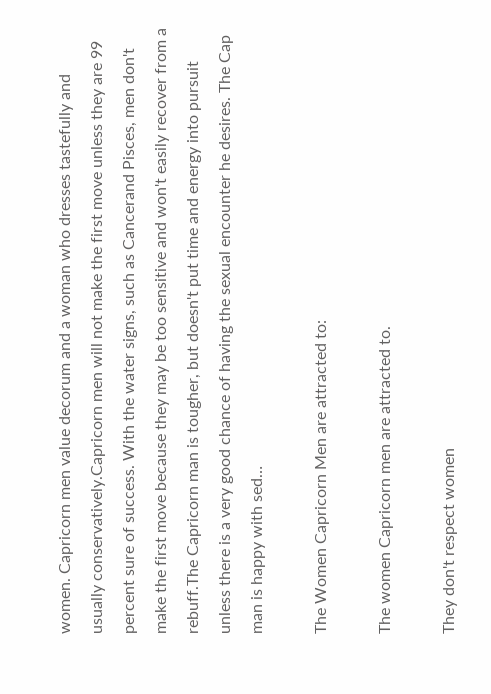women. Capricorn men value decorum and a woman who dresses tastefully and usually conservatively.Capricorn men will not make the first move unless they are 99 percent sure of success. With the water signs, such as Cancerand Pisces, men don't make the first move because they may be too sensitive and won't easily recover from a rebuff.The Capricorn man is tougher, but doesn't put time and energy into pursuit unless there is a very good chance of having the sexual encounter he desires. The Cap man is happy with sed…

The Women Capricorn Men are attracted to:

The women Capricorn men are attracted to.

They don't respect women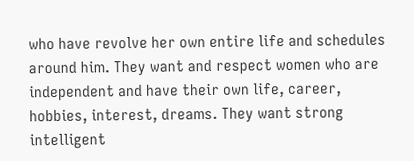who have revolve her own entire life and schedules around him. They want and respect women who are independent and have their own life, career, hobbies, interest, dreams. They want strong intelligent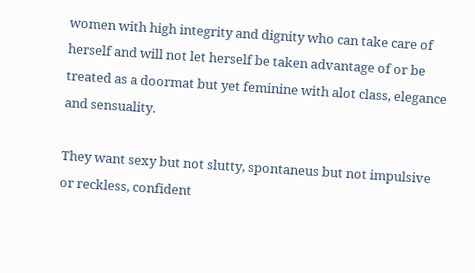women with high integrity and dignity who can take care of herself and will not let herself be taken advantage of or be treated as a doormat but yet feminine with alot class, elegance and sensuality.

They want sexy but not slutty, spontaneus but not impulsive or reckless, confident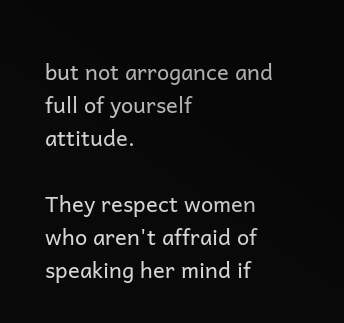but not arrogance and full of yourself attitude.

They respect women who aren't affraid of speaking her mind if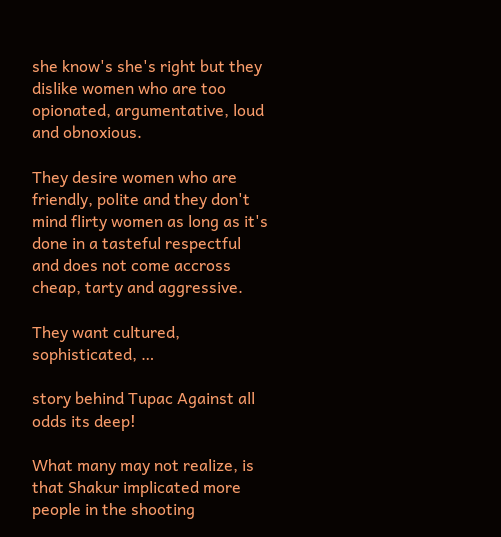she know's she's right but they dislike women who are too opionated, argumentative, loud and obnoxious.

They desire women who are friendly, polite and they don't mind flirty women as long as it's done in a tasteful respectful and does not come accross cheap, tarty and aggressive.

They want cultured, sophisticated, …

story behind Tupac Against all odds its deep!

What many may not realize, is that Shakur implicated more people in the shooting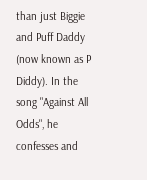than just Biggie and Puff Daddy (now known as P Diddy). In the song "Against All Odds", he confesses and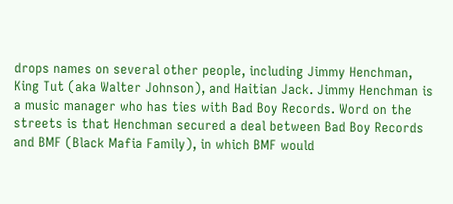drops names on several other people, including Jimmy Henchman, King Tut (aka Walter Johnson), and Haitian Jack. Jimmy Henchman is a music manager who has ties with Bad Boy Records. Word on the streets is that Henchman secured a deal between Bad Boy Records and BMF (Black Mafia Family), in which BMF would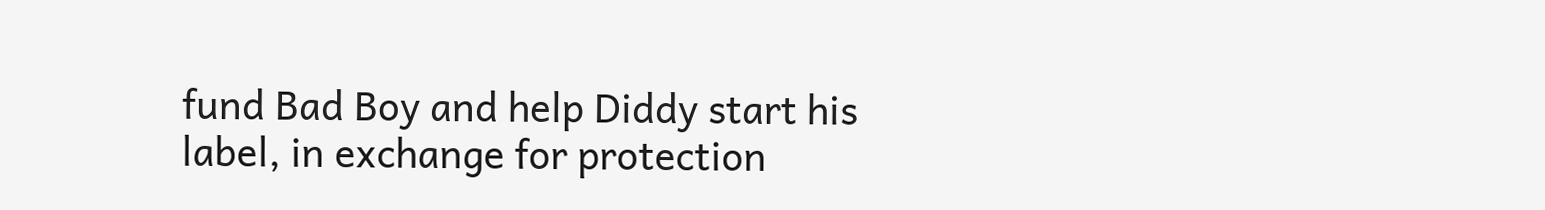fund Bad Boy and help Diddy start his label, in exchange for protection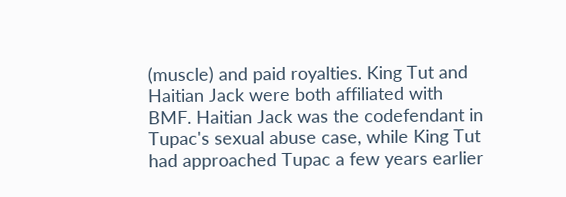(muscle) and paid royalties. King Tut and Haitian Jack were both affiliated with BMF. Haitian Jack was the codefendant in Tupac's sexual abuse case, while King Tut had approached Tupac a few years earlier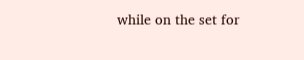while on the set for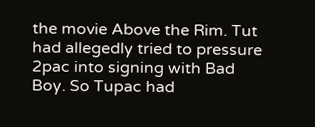the movie Above the Rim. Tut had allegedly tried to pressure 2pac into signing with Bad Boy. So Tupac had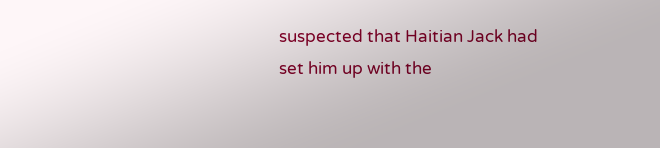suspected that Haitian Jack had set him up with the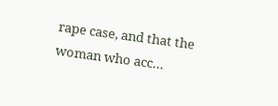rape case, and that the woman who acc…